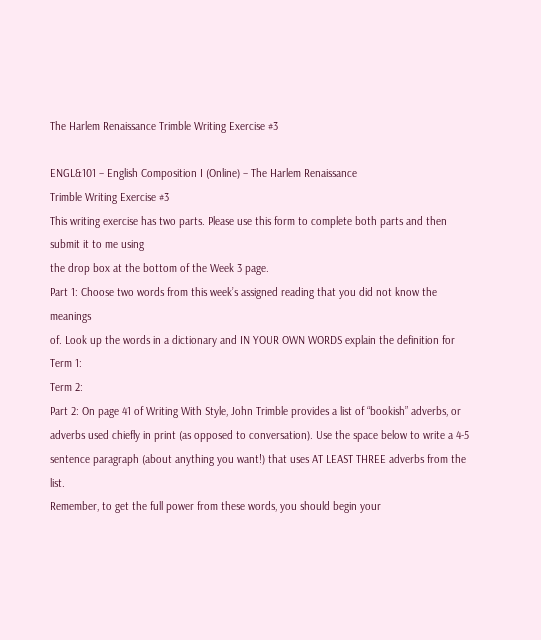The Harlem Renaissance Trimble Writing Exercise #3

ENGL&101 – English Composition I (Online) – The Harlem Renaissance
Trimble Writing Exercise #3
This writing exercise has two parts. Please use this form to complete both parts and then submit it to me using
the drop box at the bottom of the Week 3 page.
Part 1: Choose two words from this week’s assigned reading that you did not know the meanings
of. Look up the words in a dictionary and IN YOUR OWN WORDS explain the definition for
Term 1:
Term 2:
Part 2: On page 41 of Writing With Style, John Trimble provides a list of “bookish” adverbs, or
adverbs used chiefly in print (as opposed to conversation). Use the space below to write a 4-5
sentence paragraph (about anything you want!) that uses AT LEAST THREE adverbs from the list.
Remember, to get the full power from these words, you should begin your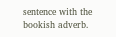sentence with the
bookish adverb.